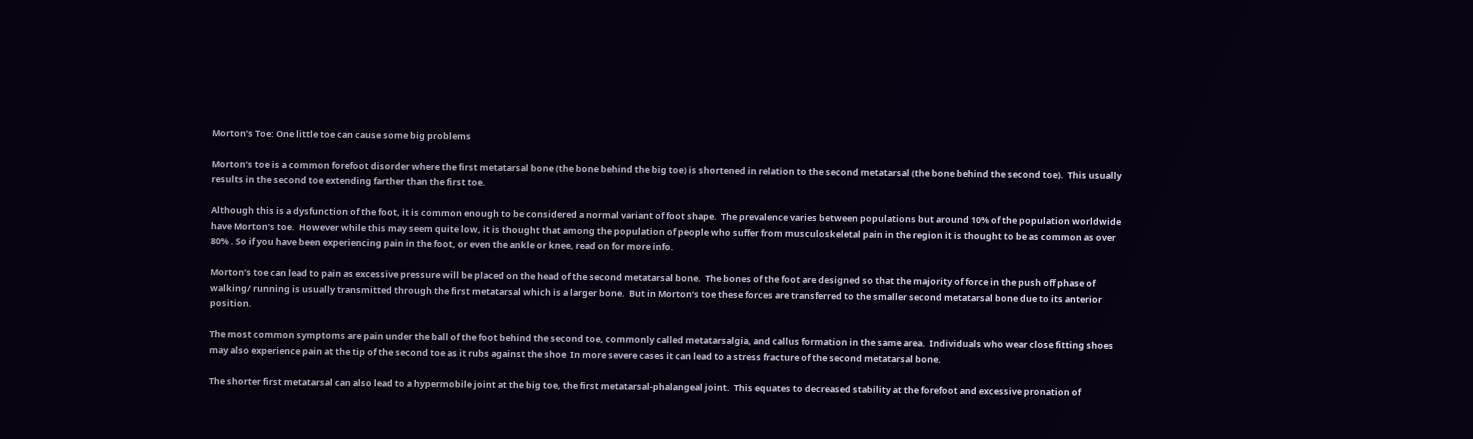Morton’s Toe: One little toe can cause some big problems

Morton’s toe is a common forefoot disorder where the first metatarsal bone (the bone behind the big toe) is shortened in relation to the second metatarsal (the bone behind the second toe).  This usually results in the second toe extending farther than the first toe.

Although this is a dysfunction of the foot, it is common enough to be considered a normal variant of foot shape.  The prevalence varies between populations but around 10% of the population worldwide have Morton’s toe.  However while this may seem quite low, it is thought that among the population of people who suffer from musculoskeletal pain in the region it is thought to be as common as over 80% . So if you have been experiencing pain in the foot, or even the ankle or knee, read on for more info.

Morton’s toe can lead to pain as excessive pressure will be placed on the head of the second metatarsal bone.  The bones of the foot are designed so that the majority of force in the push off phase of walking/ running is usually transmitted through the first metatarsal which is a larger bone.  But in Morton’s toe these forces are transferred to the smaller second metatarsal bone due to its anterior position.

The most common symptoms are pain under the ball of the foot behind the second toe, commonly called metatarsalgia, and callus formation in the same area.  Individuals who wear close fitting shoes may also experience pain at the tip of the second toe as it rubs against the shoe  In more severe cases it can lead to a stress fracture of the second metatarsal bone.

The shorter first metatarsal can also lead to a hypermobile joint at the big toe, the first metatarsal-phalangeal joint.  This equates to decreased stability at the forefoot and excessive pronation of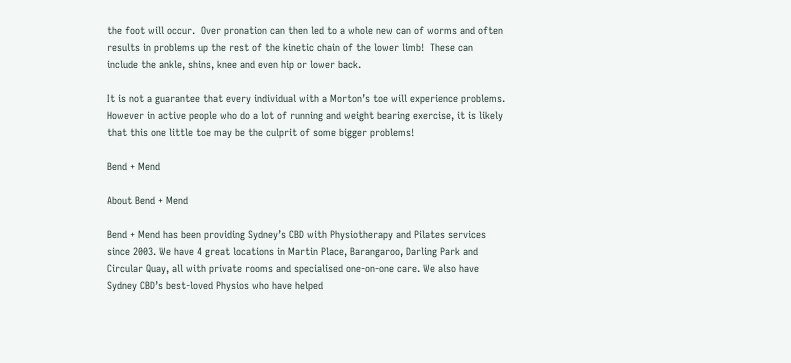the foot will occur.  Over pronation can then led to a whole new can of worms and often results in problems up the rest of the kinetic chain of the lower limb!  These can include the ankle, shins, knee and even hip or lower back.

It is not a guarantee that every individual with a Morton’s toe will experience problems.  However in active people who do a lot of running and weight bearing exercise, it is likely that this one little toe may be the culprit of some bigger problems!

Bend + Mend

About Bend + Mend

Bend + Mend has been providing Sydney’s CBD with Physiotherapy and Pilates services since 2003. We have 4 great locations in Martin Place, Barangaroo, Darling Park and Circular Quay, all with private rooms and specialised one-on-one care. We also have Sydney CBD’s best-loved Physios who have helped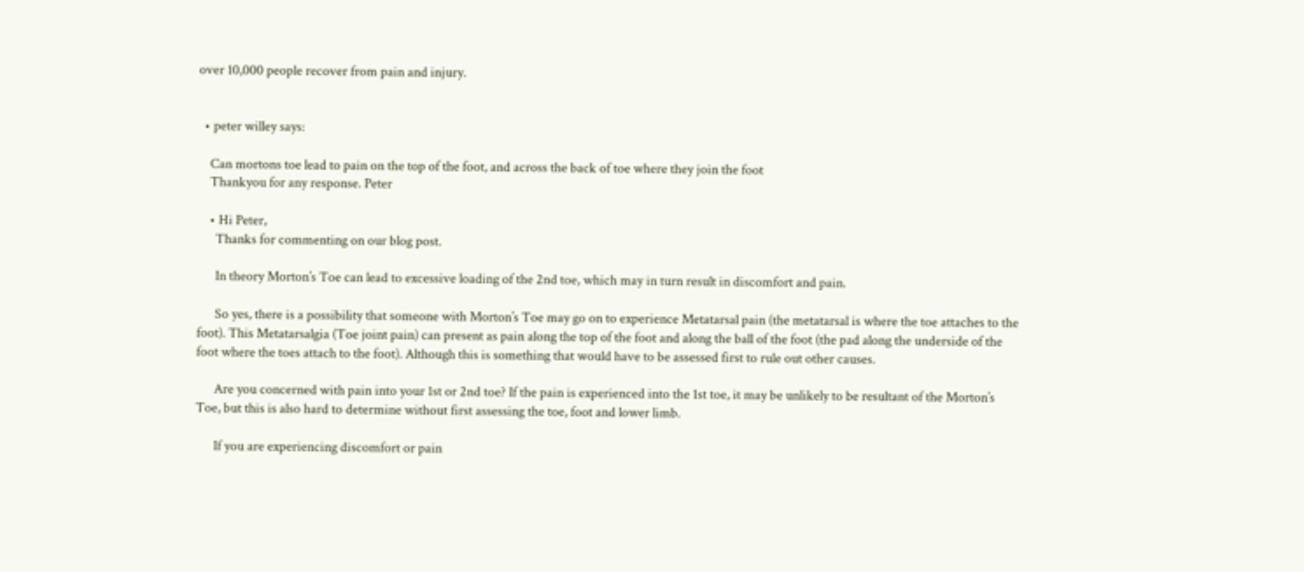over 10,000 people recover from pain and injury.


  • peter willey says:

    Can mortons toe lead to pain on the top of the foot, and across the back of toe where they join the foot
    Thankyou for any response. Peter

    • Hi Peter,
      Thanks for commenting on our blog post.

      In theory Morton’s Toe can lead to excessive loading of the 2nd toe, which may in turn result in discomfort and pain.

      So yes, there is a possibility that someone with Morton’s Toe may go on to experience Metatarsal pain (the metatarsal is where the toe attaches to the foot). This Metatarsalgia (Toe joint pain) can present as pain along the top of the foot and along the ball of the foot (the pad along the underside of the foot where the toes attach to the foot). Although this is something that would have to be assessed first to rule out other causes.

      Are you concerned with pain into your 1st or 2nd toe? If the pain is experienced into the 1st toe, it may be unlikely to be resultant of the Morton’s Toe, but this is also hard to determine without first assessing the toe, foot and lower limb.

      If you are experiencing discomfort or pain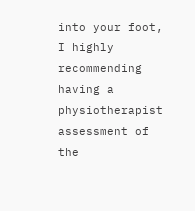into your foot, I highly recommending having a physiotherapist assessment of the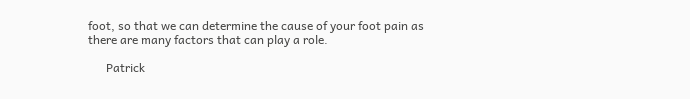foot, so that we can determine the cause of your foot pain as there are many factors that can play a role.

      Patrick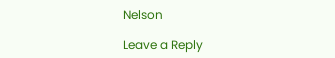Nelson

Leave a Reply